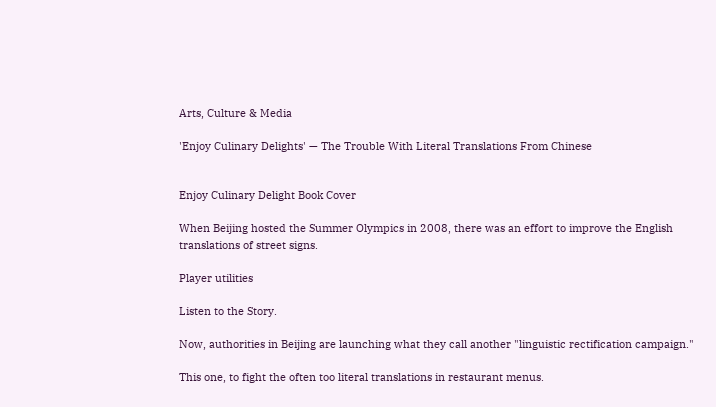Arts, Culture & Media

'Enjoy Culinary Delights' — The Trouble With Literal Translations From Chinese


Enjoy Culinary Delight Book Cover

When Beijing hosted the Summer Olympics in 2008, there was an effort to improve the English translations of street signs.

Player utilities

Listen to the Story.

Now, authorities in Beijing are launching what they call another "linguistic rectification campaign."

This one, to fight the often too literal translations in restaurant menus.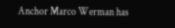Anchor Marco Werman has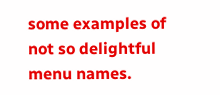some examples of not so delightful menu names.